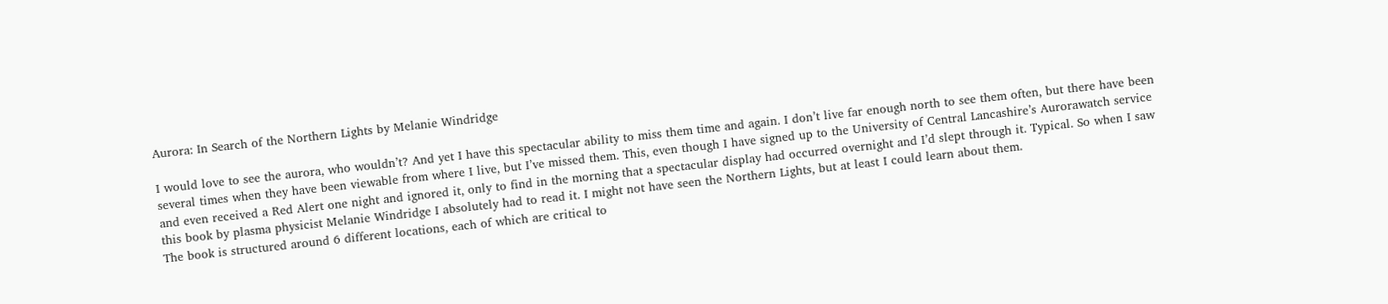Aurora: In Search of the Northern Lights by Melanie Windridge

I would love to see the aurora, who wouldn’t? And yet I have this spectacular ability to miss them time and again. I don’t live far enough north to see them often, but there have been several times when they have been viewable from where I live, but I’ve missed them. This, even though I have signed up to the University of Central Lancashire’s Aurorawatch service and even received a Red Alert one night and ignored it, only to find in the morning that a spectacular display had occurred overnight and I’d slept through it. Typical. So when I saw this book by plasma physicist Melanie Windridge I absolutely had to read it. I might not have seen the Northern Lights, but at least I could learn about them.
The book is structured around 6 different locations, each of which are critical to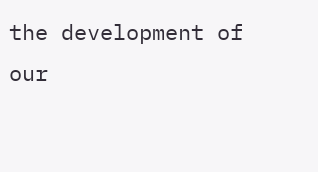the development of our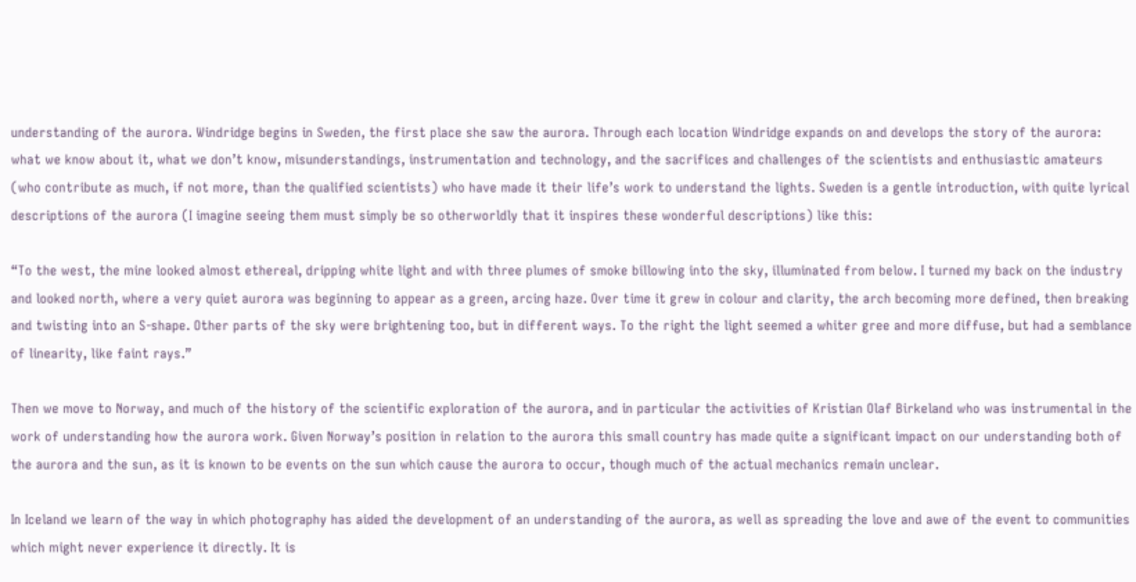understanding of the aurora. Windridge begins in Sweden, the first place she saw the aurora. Through each location Windridge expands on and develops the story of the aurora: what we know about it, what we don’t know, misunderstandings, instrumentation and technology, and the sacrifices and challenges of the scientists and enthusiastic amateurs (who contribute as much, if not more, than the qualified scientists) who have made it their life’s work to understand the lights. Sweden is a gentle introduction, with quite lyrical descriptions of the aurora (I imagine seeing them must simply be so otherworldly that it inspires these wonderful descriptions) like this:

“To the west, the mine looked almost ethereal, dripping white light and with three plumes of smoke billowing into the sky, illuminated from below. I turned my back on the industry and looked north, where a very quiet aurora was beginning to appear as a green, arcing haze. Over time it grew in colour and clarity, the arch becoming more defined, then breaking and twisting into an S-shape. Other parts of the sky were brightening too, but in different ways. To the right the light seemed a whiter gree and more diffuse, but had a semblance of linearity, like faint rays.”

Then we move to Norway, and much of the history of the scientific exploration of the aurora, and in particular the activities of Kristian Olaf Birkeland who was instrumental in the work of understanding how the aurora work. Given Norway’s position in relation to the aurora this small country has made quite a significant impact on our understanding both of the aurora and the sun, as it is known to be events on the sun which cause the aurora to occur, though much of the actual mechanics remain unclear.

In Iceland we learn of the way in which photography has aided the development of an understanding of the aurora, as well as spreading the love and awe of the event to communities which might never experience it directly. It is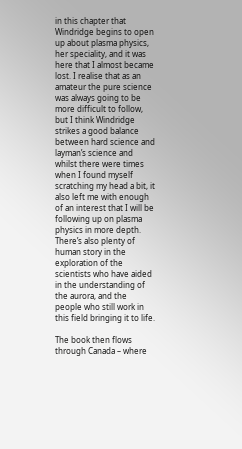in this chapter that Windridge begins to open up about plasma physics, her speciality, and it was here that I almost became lost. I realise that as an amateur the pure science was always going to be more difficult to follow, but I think Windridge strikes a good balance between hard science and layman’s science and whilst there were times when I found myself scratching my head a bit, it also left me with enough of an interest that I will be following up on plasma physics in more depth. There’s also plenty of human story in the exploration of the scientists who have aided in the understanding of the aurora, and the people who still work in this field bringing it to life.

The book then flows through Canada – where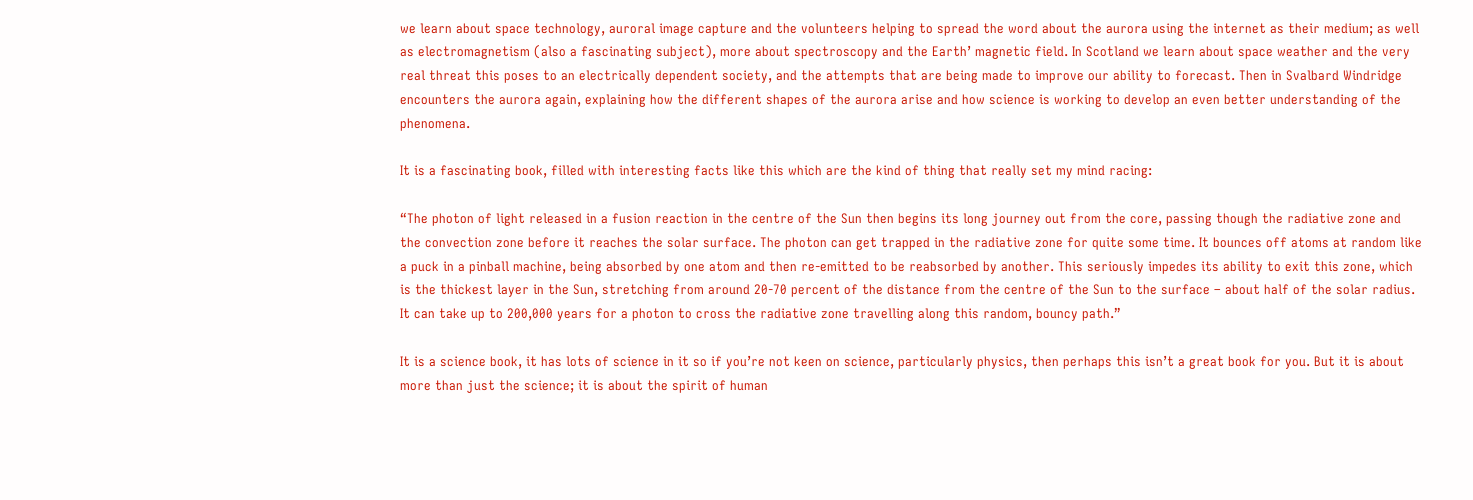we learn about space technology, auroral image capture and the volunteers helping to spread the word about the aurora using the internet as their medium; as well as electromagnetism (also a fascinating subject), more about spectroscopy and the Earth’ magnetic field. In Scotland we learn about space weather and the very real threat this poses to an electrically dependent society, and the attempts that are being made to improve our ability to forecast. Then in Svalbard Windridge encounters the aurora again, explaining how the different shapes of the aurora arise and how science is working to develop an even better understanding of the phenomena.

It is a fascinating book, filled with interesting facts like this which are the kind of thing that really set my mind racing:

“The photon of light released in a fusion reaction in the centre of the Sun then begins its long journey out from the core, passing though the radiative zone and the convection zone before it reaches the solar surface. The photon can get trapped in the radiative zone for quite some time. It bounces off atoms at random like a puck in a pinball machine, being absorbed by one atom and then re-emitted to be reabsorbed by another. This seriously impedes its ability to exit this zone, which is the thickest layer in the Sun, stretching from around 20-70 percent of the distance from the centre of the Sun to the surface – about half of the solar radius. It can take up to 200,000 years for a photon to cross the radiative zone travelling along this random, bouncy path.”

It is a science book, it has lots of science in it so if you’re not keen on science, particularly physics, then perhaps this isn’t a great book for you. But it is about more than just the science; it is about the spirit of human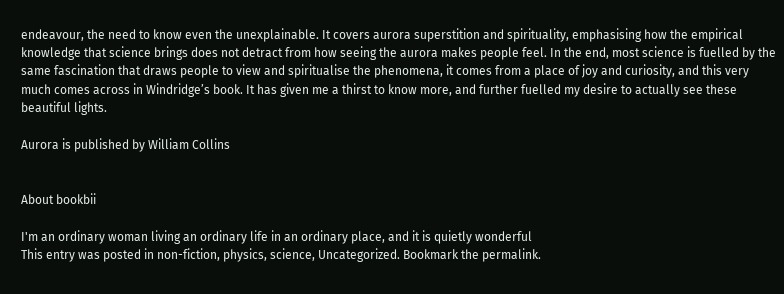endeavour, the need to know even the unexplainable. It covers aurora superstition and spirituality, emphasising how the empirical knowledge that science brings does not detract from how seeing the aurora makes people feel. In the end, most science is fuelled by the same fascination that draws people to view and spiritualise the phenomena, it comes from a place of joy and curiosity, and this very much comes across in Windridge’s book. It has given me a thirst to know more, and further fuelled my desire to actually see these beautiful lights.

Aurora is published by William Collins


About bookbii

I'm an ordinary woman living an ordinary life in an ordinary place, and it is quietly wonderful
This entry was posted in non-fiction, physics, science, Uncategorized. Bookmark the permalink.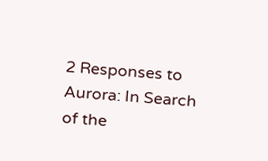2 Responses to Aurora: In Search of the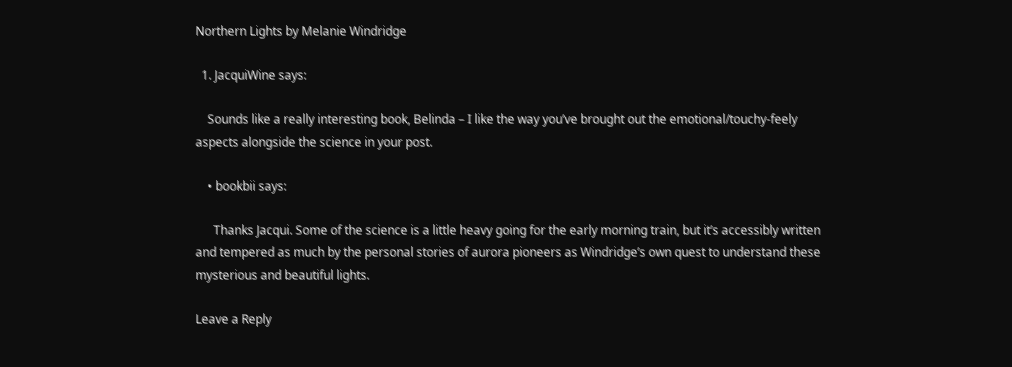Northern Lights by Melanie Windridge

  1. JacquiWine says:

    Sounds like a really interesting book, Belinda – I like the way you’ve brought out the emotional/touchy-feely aspects alongside the science in your post.

    • bookbii says:

      Thanks Jacqui. Some of the science is a little heavy going for the early morning train, but it’s accessibly written and tempered as much by the personal stories of aurora pioneers as Windridge’s own quest to understand these mysterious and beautiful lights.

Leave a Reply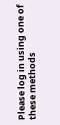Please log in using one of these methods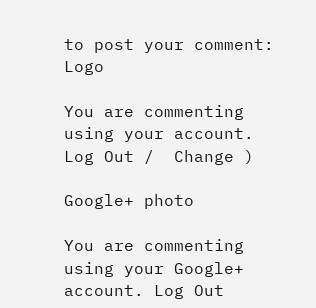to post your comment: Logo

You are commenting using your account. Log Out /  Change )

Google+ photo

You are commenting using your Google+ account. Log Out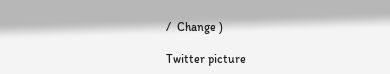/  Change )

Twitter picture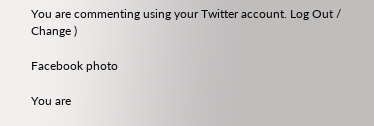You are commenting using your Twitter account. Log Out /  Change )

Facebook photo

You are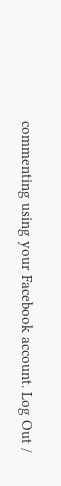commenting using your Facebook account. Log Out /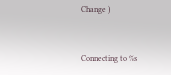Change )


Connecting to %s